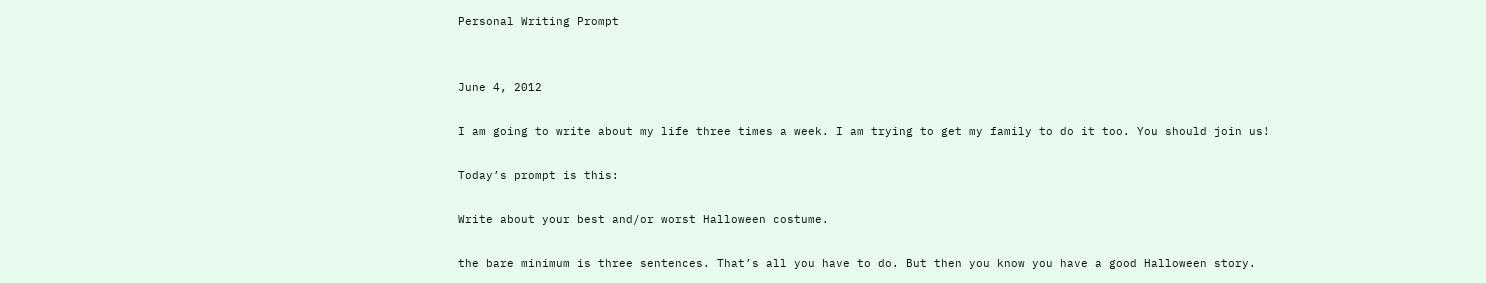Personal Writing Prompt


June 4, 2012

I am going to write about my life three times a week. I am trying to get my family to do it too. You should join us!

Today’s prompt is this:

Write about your best and/or worst Halloween costume.

the bare minimum is three sentences. That’s all you have to do. But then you know you have a good Halloween story.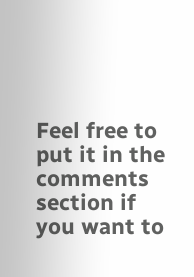Feel free to put it in the comments section if you want to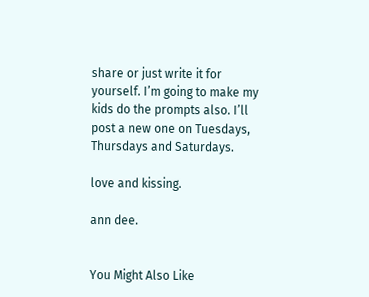share or just write it for yourself. I’m going to make my kids do the prompts also. I’ll post a new one on Tuesdays, Thursdays and Saturdays.

love and kissing.

ann dee.


You Might Also Like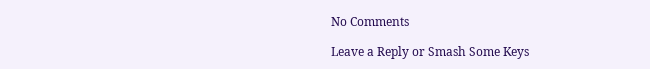No Comments

Leave a Reply or Smash Some Keys